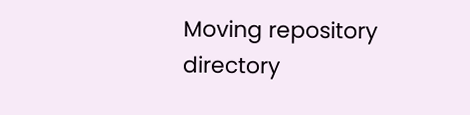Moving repository directory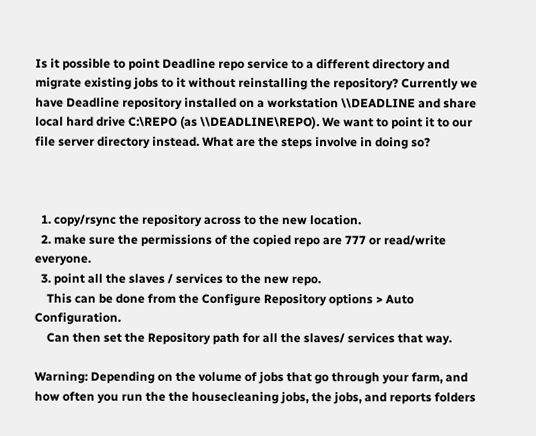Is it possible to point Deadline repo service to a different directory and migrate existing jobs to it without reinstalling the repository? Currently we have Deadline repository installed on a workstation \\DEADLINE and share local hard drive C:\REPO (as \\DEADLINE\REPO). We want to point it to our file server directory instead. What are the steps involve in doing so?



  1. copy/rsync the repository across to the new location.
  2. make sure the permissions of the copied repo are 777 or read/write everyone.
  3. point all the slaves / services to the new repo.
    This can be done from the Configure Repository options > Auto Configuration.
    Can then set the Repository path for all the slaves/ services that way.

Warning: Depending on the volume of jobs that go through your farm, and how often you run the the housecleaning jobs, the jobs, and reports folders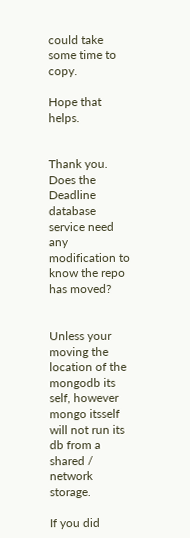could take some time to copy.

Hope that helps.


Thank you.
Does the Deadline database service need any modification to know the repo has moved?


Unless your moving the location of the mongodb its self, however mongo itsself will not run its db from a shared / network storage.

If you did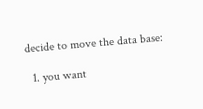decide to move the data base:

  1. you want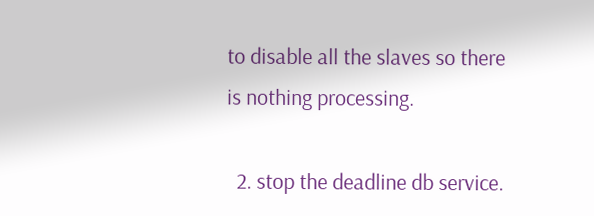to disable all the slaves so there is nothing processing.

  2. stop the deadline db service.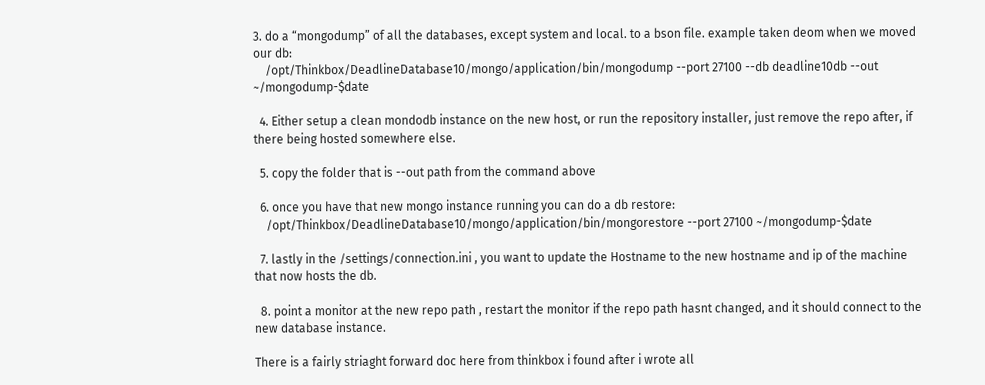3. do a “mongodump” of all the databases, except system and local. to a bson file. example taken deom when we moved our db:
    /opt/Thinkbox/DeadlineDatabase10/mongo/application/bin/mongodump --port 27100 --db deadline10db --out ~/mongodump-$date

  4. Either setup a clean mondodb instance on the new host, or run the repository installer, just remove the repo after, if there being hosted somewhere else.

  5. copy the folder that is --out path from the command above

  6. once you have that new mongo instance running you can do a db restore:
    /opt/Thinkbox/DeadlineDatabase10/mongo/application/bin/mongorestore --port 27100 ~/mongodump-$date

  7. lastly in the /settings/connection.ini , you want to update the Hostname to the new hostname and ip of the machine that now hosts the db.

  8. point a monitor at the new repo path , restart the monitor if the repo path hasnt changed, and it should connect to the new database instance.

There is a fairly striaght forward doc here from thinkbox i found after i wrote all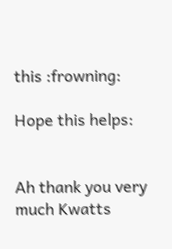this :frowning:

Hope this helps:


Ah thank you very much Kwatts